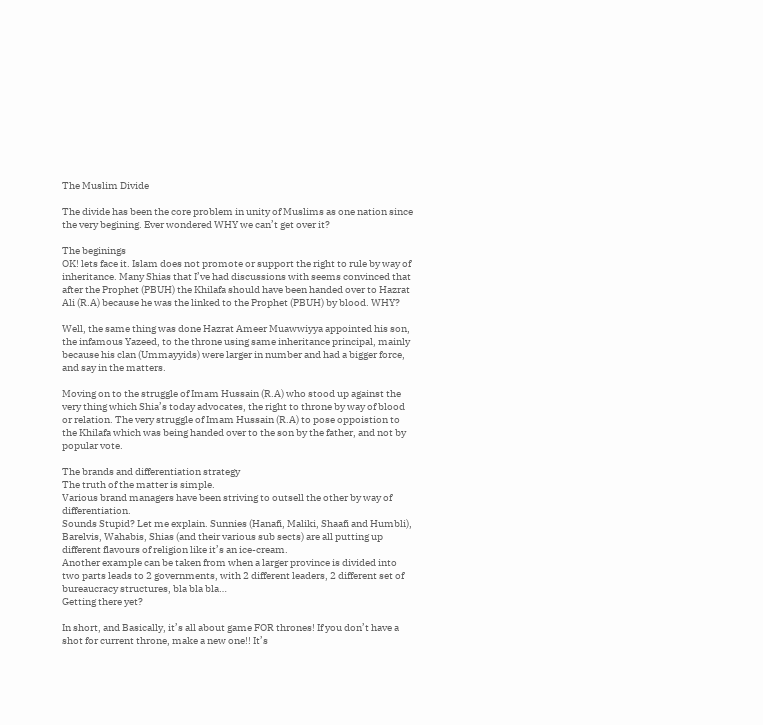The Muslim Divide

The divide has been the core problem in unity of Muslims as one nation since the very begining. Ever wondered WHY we can’t get over it?

The beginings
OK! lets face it. Islam does not promote or support the right to rule by way of inheritance. Many Shias that I’ve had discussions with seems convinced that after the Prophet (PBUH) the Khilafa should have been handed over to Hazrat Ali (R.A) because he was the linked to the Prophet (PBUH) by blood. WHY?

Well, the same thing was done Hazrat Ameer Muawwiyya appointed his son, the infamous Yazeed, to the throne using same inheritance principal, mainly because his clan (Ummayyids) were larger in number and had a bigger force, and say in the matters.

Moving on to the struggle of Imam Hussain (R.A) who stood up against the very thing which Shia’s today advocates, the right to throne by way of blood or relation. The very struggle of Imam Hussain (R.A) to pose oppoistion to the Khilafa which was being handed over to the son by the father, and not by popular vote.

The brands and differentiation strategy
The truth of the matter is simple.
Various brand managers have been striving to outsell the other by way of differentiation.
Sounds Stupid? Let me explain. Sunnies (Hanafi, Maliki, Shaafi and Humbli), Barelvis, Wahabis, Shias (and their various sub sects) are all putting up different flavours of religion like it’s an ice-cream.
Another example can be taken from when a larger province is divided into two parts leads to 2 governments, with 2 different leaders, 2 different set of bureaucracy structures, bla bla bla…
Getting there yet?

In short, and Basically, it’s all about game FOR thrones! If you don’t have a shot for current throne, make a new one!! It’s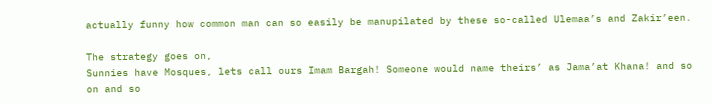actually funny how common man can so easily be manupilated by these so-called Ulemaa’s and Zakir’een.

The strategy goes on,
Sunnies have Mosques, lets call ours Imam Bargah! Someone would name theirs’ as Jama’at Khana! and so on and so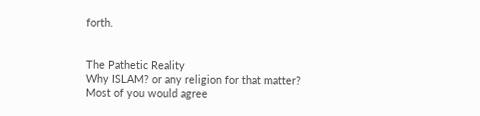forth.


The Pathetic Reality
Why ISLAM? or any religion for that matter?
Most of you would agree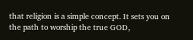that religion is a simple concept. It sets you on the path to worship the true GOD,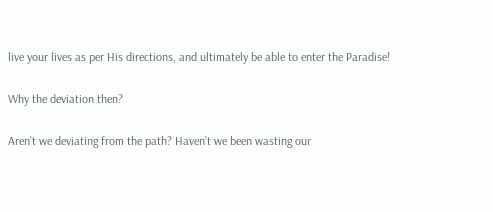live your lives as per His directions, and ultimately be able to enter the Paradise!

Why the deviation then?

Aren’t we deviating from the path? Haven’t we been wasting our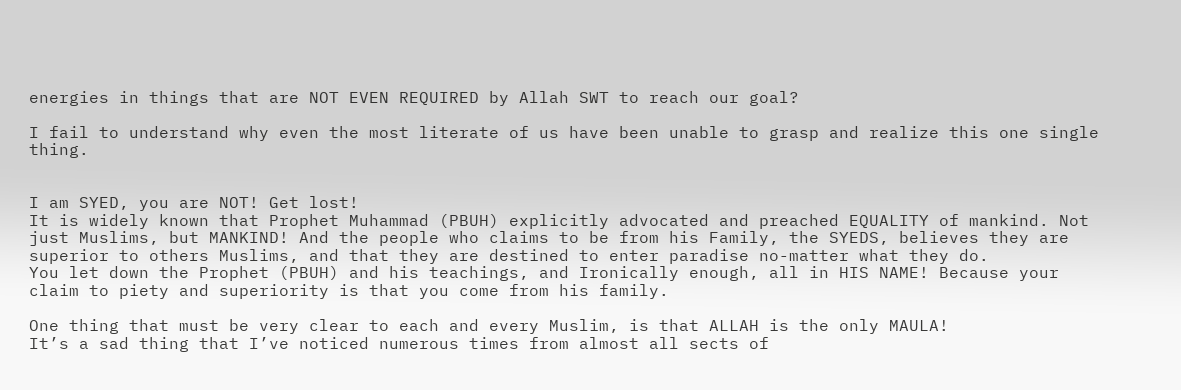energies in things that are NOT EVEN REQUIRED by Allah SWT to reach our goal?

I fail to understand why even the most literate of us have been unable to grasp and realize this one single thing.


I am SYED, you are NOT! Get lost!
It is widely known that Prophet Muhammad (PBUH) explicitly advocated and preached EQUALITY of mankind. Not just Muslims, but MANKIND! And the people who claims to be from his Family, the SYEDS, believes they are superior to others Muslims, and that they are destined to enter paradise no-matter what they do.
You let down the Prophet (PBUH) and his teachings, and Ironically enough, all in HIS NAME! Because your claim to piety and superiority is that you come from his family.

One thing that must be very clear to each and every Muslim, is that ALLAH is the only MAULA!
It’s a sad thing that I’ve noticed numerous times from almost all sects of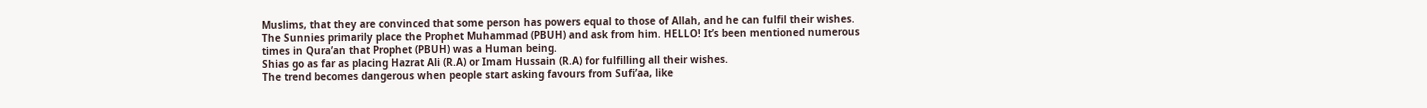Muslims, that they are convinced that some person has powers equal to those of Allah, and he can fulfil their wishes. The Sunnies primarily place the Prophet Muhammad (PBUH) and ask from him. HELLO! It’s been mentioned numerous times in Qura’an that Prophet (PBUH) was a Human being.
Shias go as far as placing Hazrat Ali (R.A) or Imam Hussain (R.A) for fulfilling all their wishes.
The trend becomes dangerous when people start asking favours from Sufi’aa, like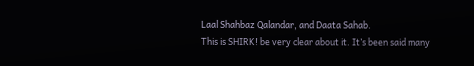Laal Shahbaz Qalandar, and Daata Sahab.
This is SHIRK! be very clear about it. It’s been said many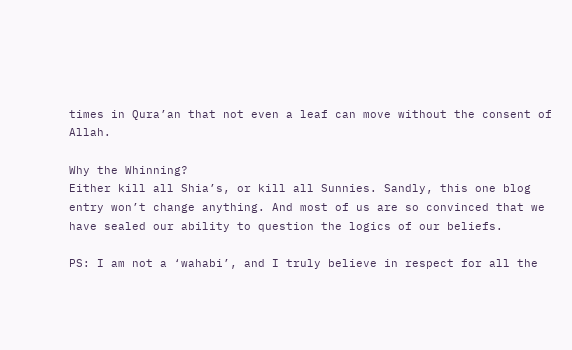times in Qura’an that not even a leaf can move without the consent of Allah.

Why the Whinning?
Either kill all Shia’s, or kill all Sunnies. Sandly, this one blog entry won’t change anything. And most of us are so convinced that we have sealed our ability to question the logics of our beliefs.

PS: I am not a ‘wahabi’, and I truly believe in respect for all the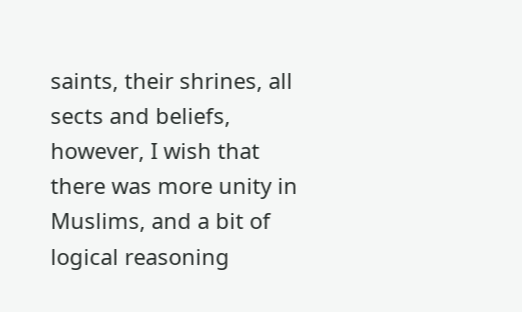saints, their shrines, all sects and beliefs, however, I wish that there was more unity in Muslims, and a bit of logical reasoning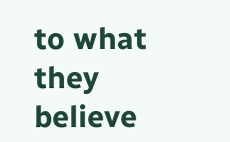to what they believe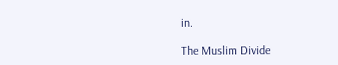in.

The Muslim Divide